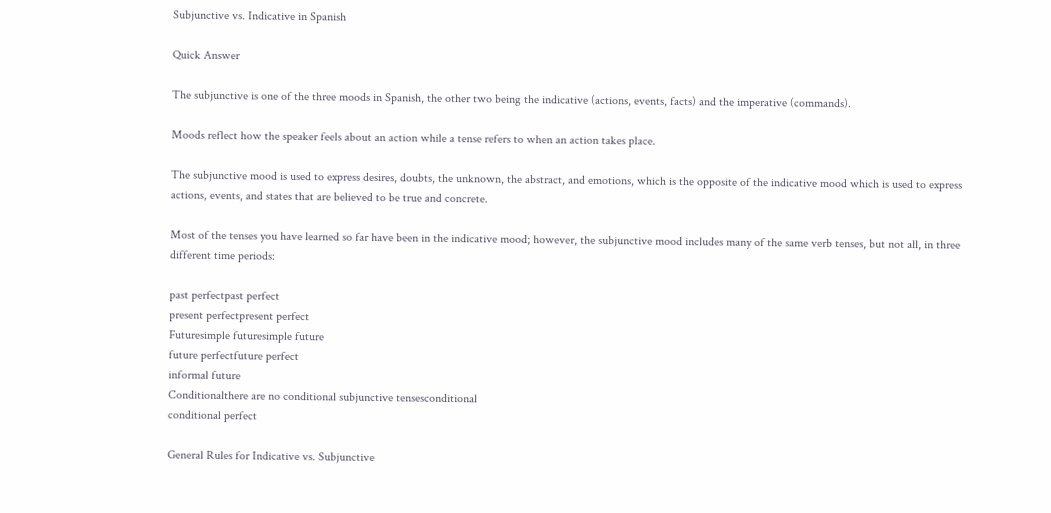Subjunctive vs. Indicative in Spanish

Quick Answer

The subjunctive is one of the three moods in Spanish, the other two being the indicative (actions, events, facts) and the imperative (commands).

Moods reflect how the speaker feels about an action while a tense refers to when an action takes place.

The subjunctive mood is used to express desires, doubts, the unknown, the abstract, and emotions, which is the opposite of the indicative mood which is used to express actions, events, and states that are believed to be true and concrete.

Most of the tenses you have learned so far have been in the indicative mood; however, the subjunctive mood includes many of the same verb tenses, but not all, in three different time periods:

past perfectpast perfect
present perfectpresent perfect
Futuresimple futuresimple future
future perfectfuture perfect
informal future
Conditionalthere are no conditional subjunctive tensesconditional
conditional perfect

General Rules for Indicative vs. Subjunctive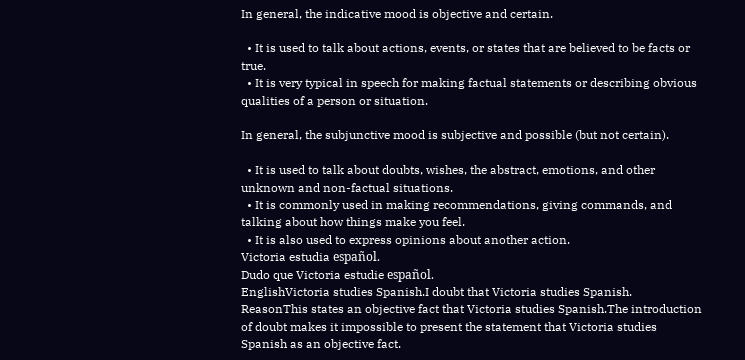In general, the indicative mood is objective and certain.

  • It is used to talk about actions, events, or states that are believed to be facts or true.
  • It is very typical in speech for making factual statements or describing obvious qualities of a person or situation.

In general, the subjunctive mood is subjective and possible (but not certain).

  • It is used to talk about doubts, wishes, the abstract, emotions, and other unknown and non-factual situations.
  • It is commonly used in making recommendations, giving commands, and talking about how things make you feel.
  • It is also used to express opinions about another action.
Victoria estudia español.
Dudo que Victoria estudie español.
EnglishVictoria studies Spanish.I doubt that Victoria studies Spanish.
ReasonThis states an objective fact that Victoria studies Spanish.The introduction of doubt makes it impossible to present the statement that Victoria studies Spanish as an objective fact.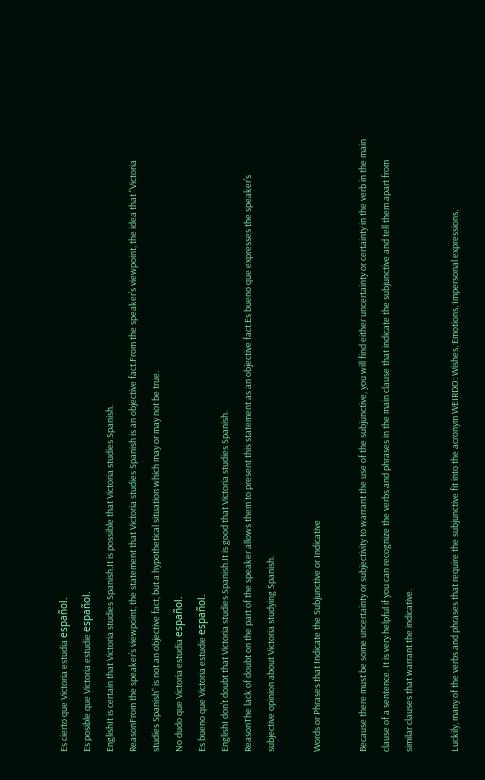Es cierto que Victoria estudia español.
Es posible que Victoria estudie español.
EnglishIt is certain that Victoria studies Spanish.It is possible that Victoria studies Spanish.
ReasonFrom the speaker’s viewpoint, the statement that Victoria studies Spanish is an objective fact.From the speaker’s viewpoint, the idea that "Victoria studies Spanish" is not an objective fact, but a hypothetical situation which may or may not be true.
No dudo que Victoria estudia español.
Es bueno que Victoria estudie español.
EnglishI don’t doubt that Victoria studies Spanish.It is good that Victoria studies Spanish.
ReasonThe lack of doubt on the part of the speaker allows them to present this statement as an objective fact.Es bueno que expresses the speaker’s subjective opinion about Victoria studying Spanish.

Words or Phrases that Indicate the Subjunctive or Indicative

Because there must be some uncertainty or subjectivity to warrant the use of the subjunctive, you will find either uncertainty or certainty in the verb in the main clause of a sentence. It is very helpful if you can recognize the verbs and phrases in the main clause that indicate the subjunctive and tell them apart from similar clauses that warrant the indicative.

Luckily, many of the verbs and phrases that require the subjunctive fit into the acronym WEIRDO: Wishes, Emotions, Impersonal expressions,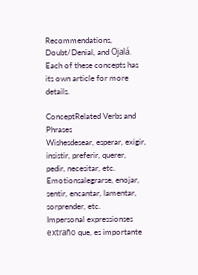Recommendations, Doubt/Denial, and Ojalá. Each of these concepts has its own article for more details.

ConceptRelated Verbs and Phrases
Wishesdesear, esperar, exigir, insistir, preferir, querer, pedir, necesitar, etc.
Emotionsalegrarse, enojar, sentir, encantar, lamentar, sorprender, etc.
Impersonal expressionses extraño que, es importante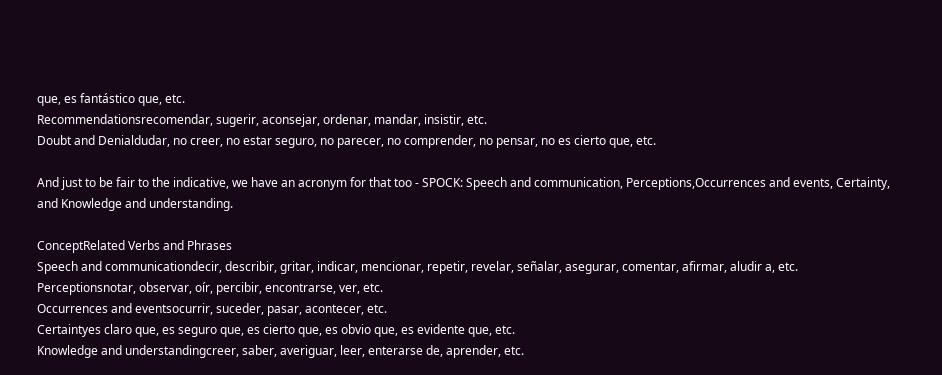que, es fantástico que, etc.
Recommendationsrecomendar, sugerir, aconsejar, ordenar, mandar, insistir, etc.
Doubt and Denialdudar, no creer, no estar seguro, no parecer, no comprender, no pensar, no es cierto que, etc.

And just to be fair to the indicative, we have an acronym for that too - SPOCK: Speech and communication, Perceptions,Occurrences and events, Certainty, and Knowledge and understanding.

ConceptRelated Verbs and Phrases
Speech and communicationdecir, describir, gritar, indicar, mencionar, repetir, revelar, señalar, asegurar, comentar, afirmar, aludir a, etc.
Perceptionsnotar, observar, oír, percibir, encontrarse, ver, etc.
Occurrences and eventsocurrir, suceder, pasar, acontecer, etc.
Certaintyes claro que, es seguro que, es cierto que, es obvio que, es evidente que, etc.
Knowledge and understandingcreer, saber, averiguar, leer, enterarse de, aprender, etc.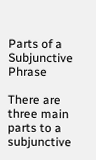Parts of a Subjunctive Phrase

There are three main parts to a subjunctive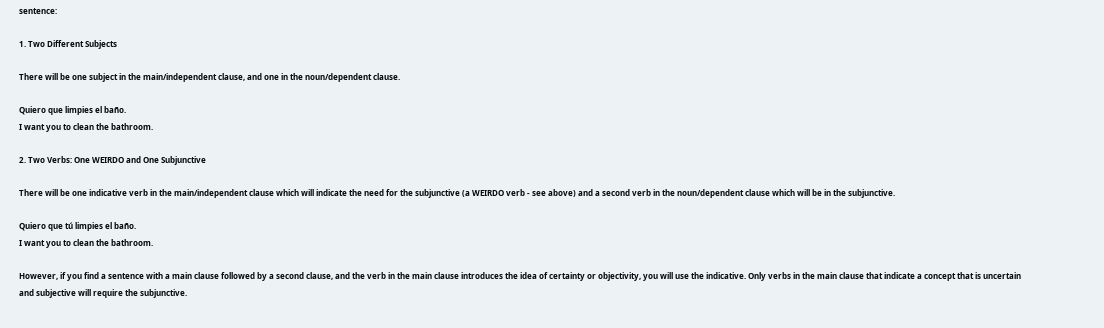sentence:

1. Two Different Subjects

There will be one subject in the main/independent clause, and one in the noun/dependent clause.

Quiero que limpies el baño.
I want you to clean the bathroom.

2. Two Verbs: One WEIRDO and One Subjunctive

There will be one indicative verb in the main/independent clause which will indicate the need for the subjunctive (a WEIRDO verb - see above) and a second verb in the noun/dependent clause which will be in the subjunctive.

Quiero que tú limpies el baño.
I want you to clean the bathroom.

However, if you find a sentence with a main clause followed by a second clause, and the verb in the main clause introduces the idea of certainty or objectivity, you will use the indicative. Only verbs in the main clause that indicate a concept that is uncertain and subjective will require the subjunctive.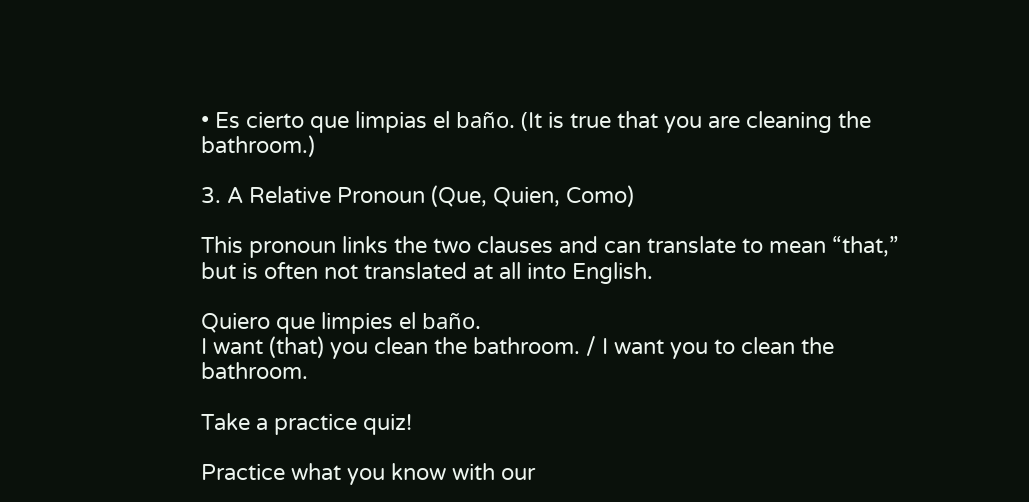• Es cierto que limpias el baño. (It is true that you are cleaning the bathroom.)

3. A Relative Pronoun (Que, Quien, Como)

This pronoun links the two clauses and can translate to mean “that,” but is often not translated at all into English.

Quiero que limpies el baño.
I want (that) you clean the bathroom. / I want you to clean the bathroom.

Take a practice quiz!

Practice what you know with our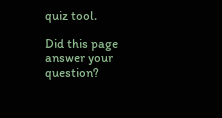quiz tool.

Did this page answer your question?